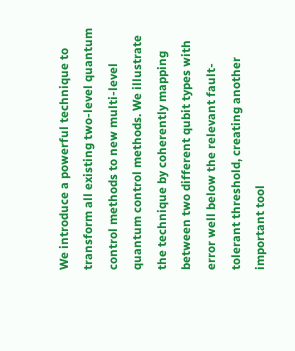We introduce a powerful technique to transform all existing two-level quantum control methods to new multi-level quantum control methods. We illustrate the technique by coherently mapping between two different qubit types with error well below the relevant fault-tolerant threshold, creating another important tool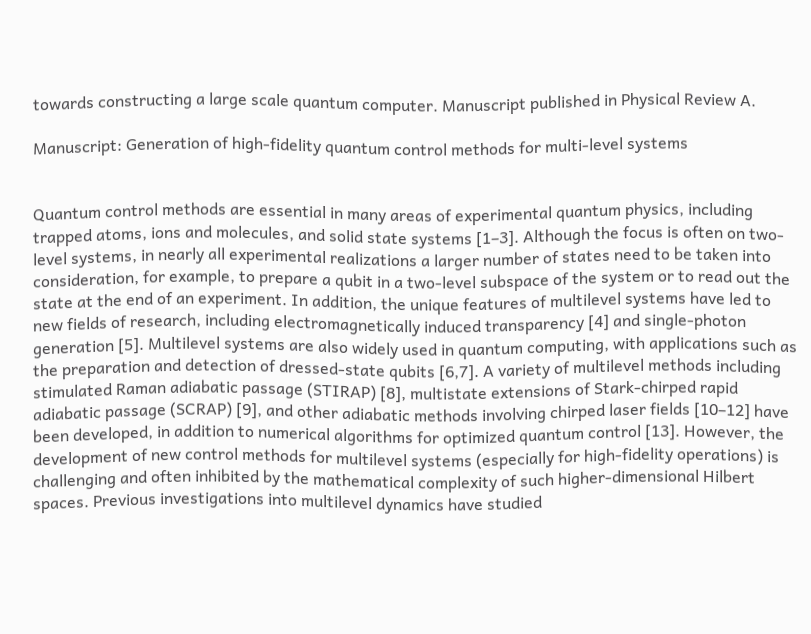towards constructing a large scale quantum computer. Manuscript published in Physical Review A.

Manuscript: Generation of high-fidelity quantum control methods for multi-level systems


Quantum control methods are essential in many areas of experimental quantum physics, including trapped atoms, ions and molecules, and solid state systems [1–3]. Although the focus is often on two-level systems, in nearly all experimental realizations a larger number of states need to be taken into consideration, for example, to prepare a qubit in a two-level subspace of the system or to read out the state at the end of an experiment. In addition, the unique features of multilevel systems have led to new fields of research, including electromagnetically induced transparency [4] and single-photon generation [5]. Multilevel systems are also widely used in quantum computing, with applications such as the preparation and detection of dressed-state qubits [6,7]. A variety of multilevel methods including stimulated Raman adiabatic passage (STIRAP) [8], multistate extensions of Stark-chirped rapid adiabatic passage (SCRAP) [9], and other adiabatic methods involving chirped laser fields [10–12] have been developed, in addition to numerical algorithms for optimized quantum control [13]. However, the development of new control methods for multilevel systems (especially for high-fidelity operations) is challenging and often inhibited by the mathematical complexity of such higher-dimensional Hilbert spaces. Previous investigations into multilevel dynamics have studied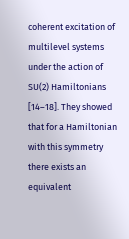coherent excitation of multilevel systems under the action of SU(2) Hamiltonians [14–18]. They showed that for a Hamiltonian with this symmetry there exists an equivalent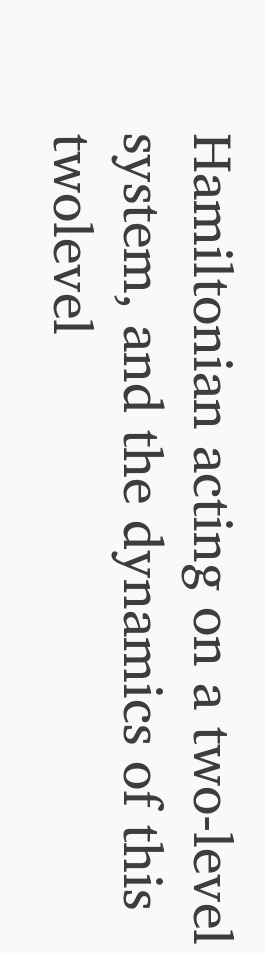Hamiltonian acting on a two-level system, and the dynamics of this twolevel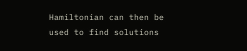Hamiltonian can then be used to find solutions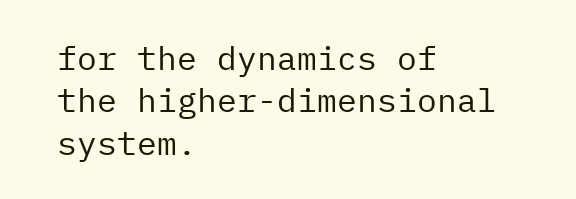for the dynamics of the higher-dimensional system.